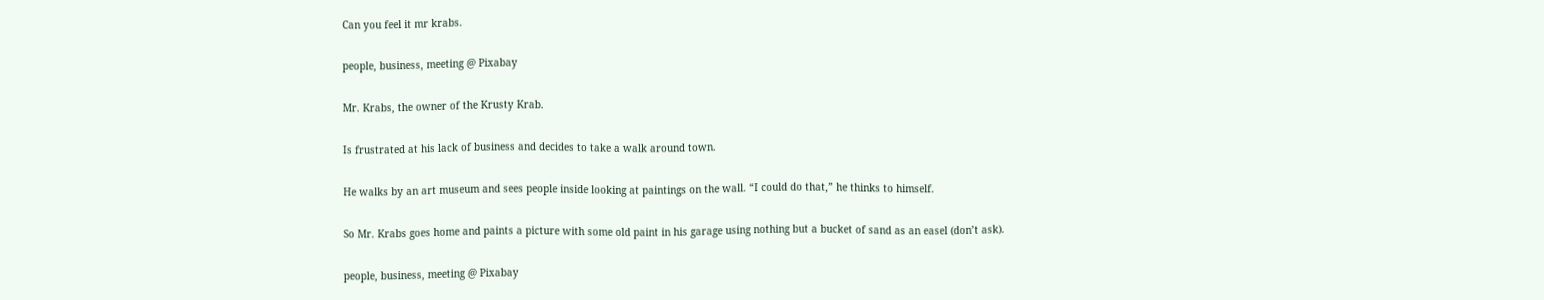Can you feel it mr krabs.

people, business, meeting @ Pixabay

Mr. Krabs, the owner of the Krusty Krab.

Is frustrated at his lack of business and decides to take a walk around town.

He walks by an art museum and sees people inside looking at paintings on the wall. “I could do that,” he thinks to himself.

So Mr. Krabs goes home and paints a picture with some old paint in his garage using nothing but a bucket of sand as an easel (don’t ask).

people, business, meeting @ Pixabay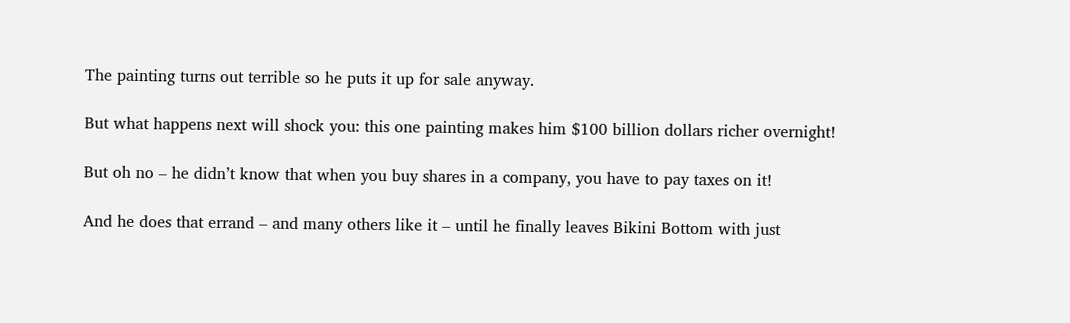The painting turns out terrible so he puts it up for sale anyway.

But what happens next will shock you: this one painting makes him $100 billion dollars richer overnight!

But oh no – he didn’t know that when you buy shares in a company, you have to pay taxes on it!

And he does that errand – and many others like it – until he finally leaves Bikini Bottom with just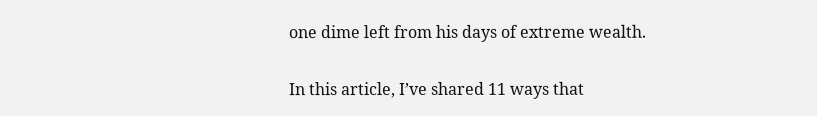one dime left from his days of extreme wealth.

In this article, I’ve shared 11 ways that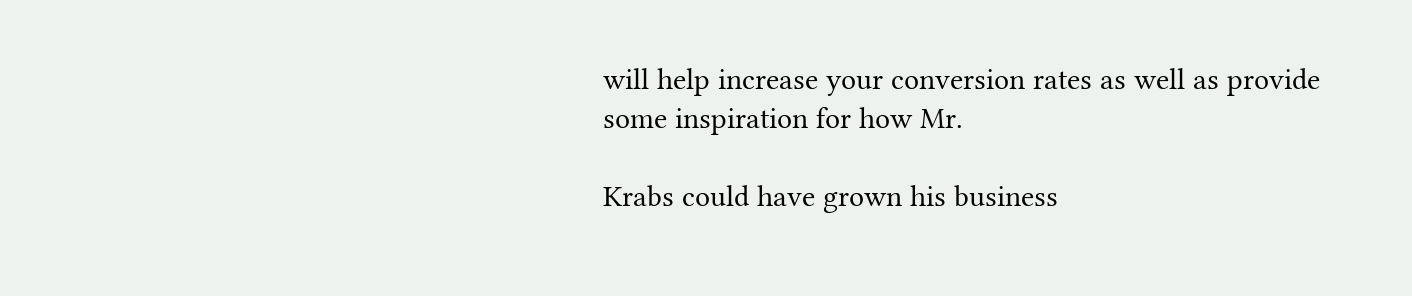will help increase your conversion rates as well as provide some inspiration for how Mr.

Krabs could have grown his business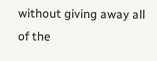without giving away all of the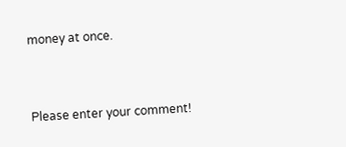money at once.


Please enter your comment!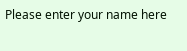Please enter your name here